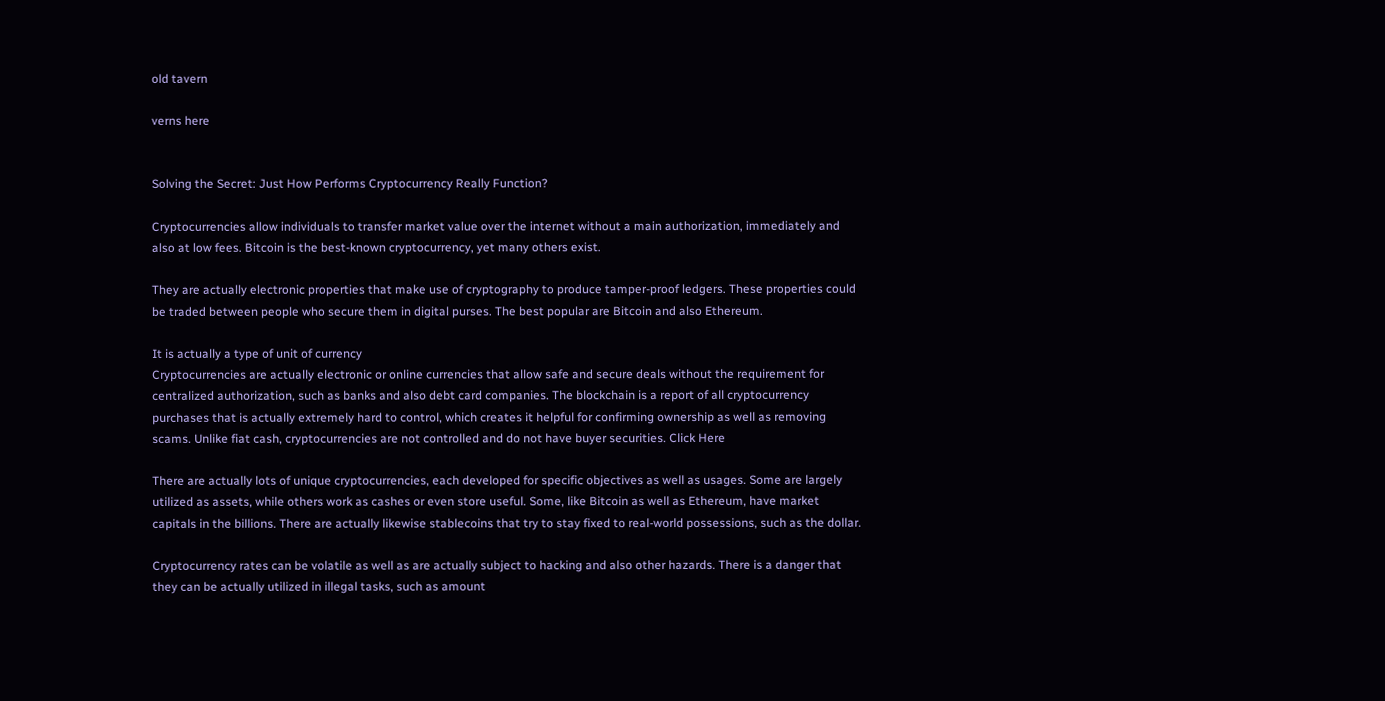old tavern

verns here


Solving the Secret: Just How Performs Cryptocurrency Really Function?

Cryptocurrencies allow individuals to transfer market value over the internet without a main authorization, immediately and also at low fees. Bitcoin is the best-known cryptocurrency, yet many others exist.

They are actually electronic properties that make use of cryptography to produce tamper-proof ledgers. These properties could be traded between people who secure them in digital purses. The best popular are Bitcoin and also Ethereum.

It is actually a type of unit of currency
Cryptocurrencies are actually electronic or online currencies that allow safe and secure deals without the requirement for centralized authorization, such as banks and also debt card companies. The blockchain is a report of all cryptocurrency purchases that is actually extremely hard to control, which creates it helpful for confirming ownership as well as removing scams. Unlike fiat cash, cryptocurrencies are not controlled and do not have buyer securities. Click Here

There are actually lots of unique cryptocurrencies, each developed for specific objectives as well as usages. Some are largely utilized as assets, while others work as cashes or even store useful. Some, like Bitcoin as well as Ethereum, have market capitals in the billions. There are actually likewise stablecoins that try to stay fixed to real-world possessions, such as the dollar.

Cryptocurrency rates can be volatile as well as are actually subject to hacking and also other hazards. There is a danger that they can be actually utilized in illegal tasks, such as amount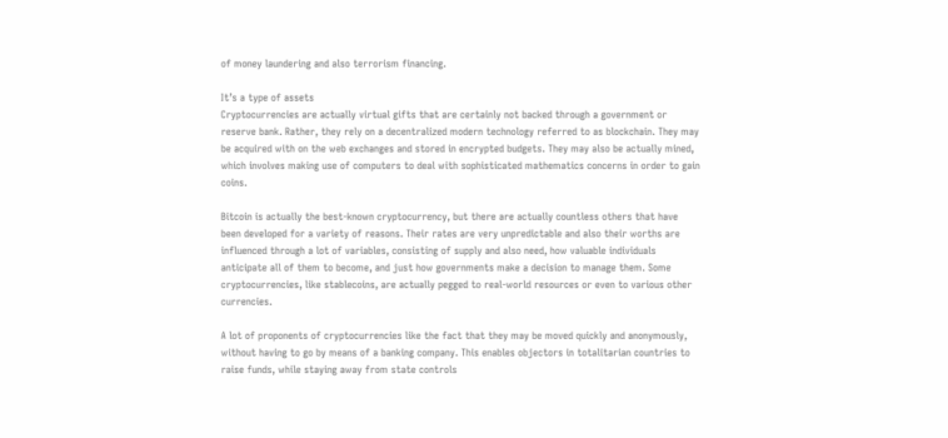of money laundering and also terrorism financing.

It’s a type of assets
Cryptocurrencies are actually virtual gifts that are certainly not backed through a government or reserve bank. Rather, they rely on a decentralized modern technology referred to as blockchain. They may be acquired with on the web exchanges and stored in encrypted budgets. They may also be actually mined, which involves making use of computers to deal with sophisticated mathematics concerns in order to gain coins.

Bitcoin is actually the best-known cryptocurrency, but there are actually countless others that have been developed for a variety of reasons. Their rates are very unpredictable and also their worths are influenced through a lot of variables, consisting of supply and also need, how valuable individuals anticipate all of them to become, and just how governments make a decision to manage them. Some cryptocurrencies, like stablecoins, are actually pegged to real-world resources or even to various other currencies.

A lot of proponents of cryptocurrencies like the fact that they may be moved quickly and anonymously, without having to go by means of a banking company. This enables objectors in totalitarian countries to raise funds, while staying away from state controls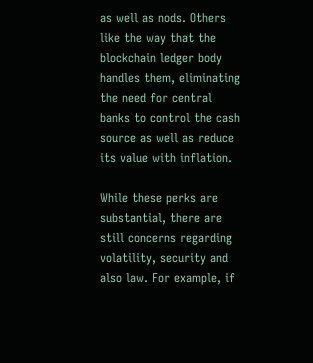as well as nods. Others like the way that the blockchain ledger body handles them, eliminating the need for central banks to control the cash source as well as reduce its value with inflation.

While these perks are substantial, there are still concerns regarding volatility, security and also law. For example, if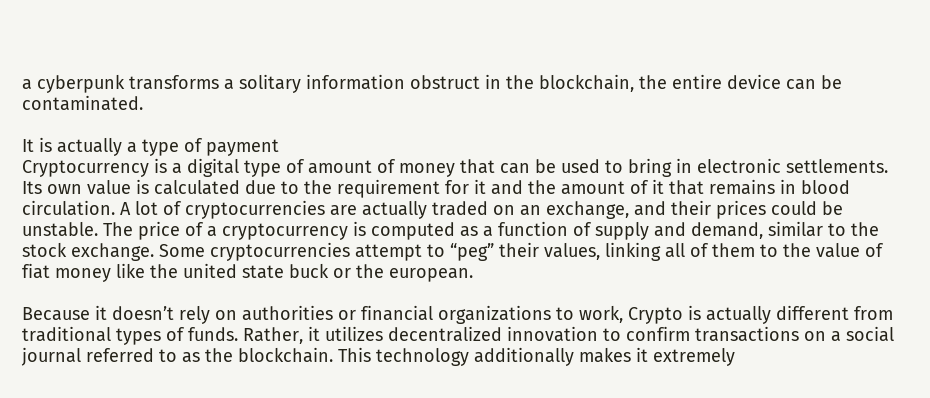a cyberpunk transforms a solitary information obstruct in the blockchain, the entire device can be contaminated.

It is actually a type of payment
Cryptocurrency is a digital type of amount of money that can be used to bring in electronic settlements. Its own value is calculated due to the requirement for it and the amount of it that remains in blood circulation. A lot of cryptocurrencies are actually traded on an exchange, and their prices could be unstable. The price of a cryptocurrency is computed as a function of supply and demand, similar to the stock exchange. Some cryptocurrencies attempt to “peg” their values, linking all of them to the value of fiat money like the united state buck or the european.

Because it doesn’t rely on authorities or financial organizations to work, Crypto is actually different from traditional types of funds. Rather, it utilizes decentralized innovation to confirm transactions on a social journal referred to as the blockchain. This technology additionally makes it extremely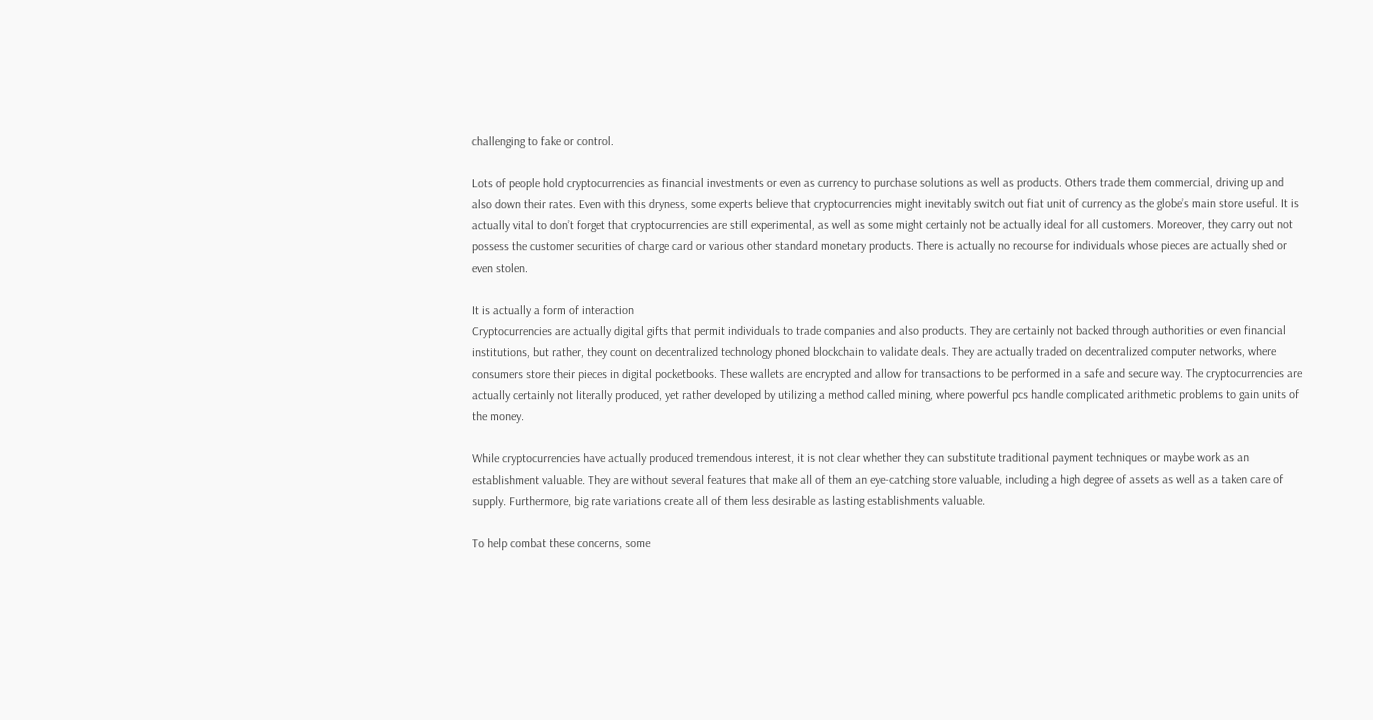challenging to fake or control.

Lots of people hold cryptocurrencies as financial investments or even as currency to purchase solutions as well as products. Others trade them commercial, driving up and also down their rates. Even with this dryness, some experts believe that cryptocurrencies might inevitably switch out fiat unit of currency as the globe’s main store useful. It is actually vital to don’t forget that cryptocurrencies are still experimental, as well as some might certainly not be actually ideal for all customers. Moreover, they carry out not possess the customer securities of charge card or various other standard monetary products. There is actually no recourse for individuals whose pieces are actually shed or even stolen.

It is actually a form of interaction
Cryptocurrencies are actually digital gifts that permit individuals to trade companies and also products. They are certainly not backed through authorities or even financial institutions, but rather, they count on decentralized technology phoned blockchain to validate deals. They are actually traded on decentralized computer networks, where consumers store their pieces in digital pocketbooks. These wallets are encrypted and allow for transactions to be performed in a safe and secure way. The cryptocurrencies are actually certainly not literally produced, yet rather developed by utilizing a method called mining, where powerful pcs handle complicated arithmetic problems to gain units of the money.

While cryptocurrencies have actually produced tremendous interest, it is not clear whether they can substitute traditional payment techniques or maybe work as an establishment valuable. They are without several features that make all of them an eye-catching store valuable, including a high degree of assets as well as a taken care of supply. Furthermore, big rate variations create all of them less desirable as lasting establishments valuable.

To help combat these concerns, some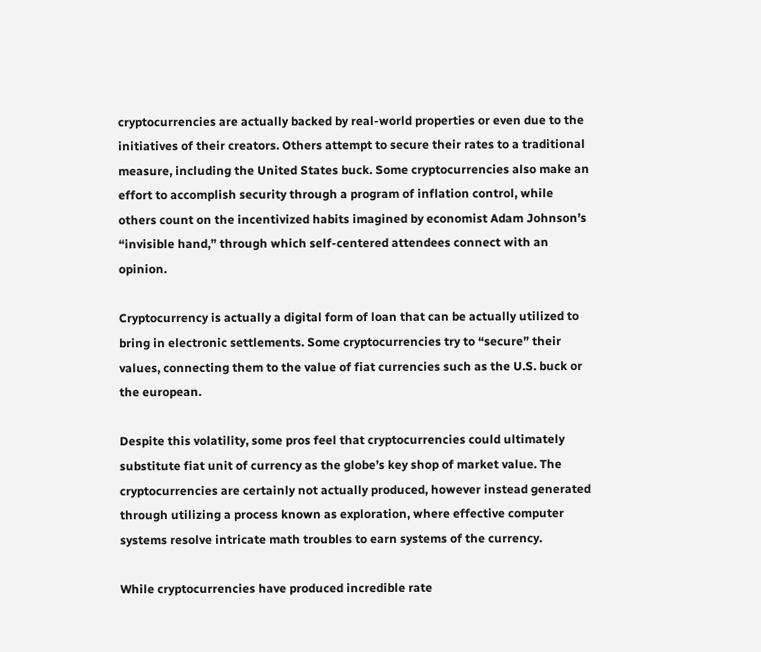cryptocurrencies are actually backed by real-world properties or even due to the initiatives of their creators. Others attempt to secure their rates to a traditional measure, including the United States buck. Some cryptocurrencies also make an effort to accomplish security through a program of inflation control, while others count on the incentivized habits imagined by economist Adam Johnson’s “invisible hand,” through which self-centered attendees connect with an opinion.

Cryptocurrency is actually a digital form of loan that can be actually utilized to bring in electronic settlements. Some cryptocurrencies try to “secure” their values, connecting them to the value of fiat currencies such as the U.S. buck or the european.

Despite this volatility, some pros feel that cryptocurrencies could ultimately substitute fiat unit of currency as the globe’s key shop of market value. The cryptocurrencies are certainly not actually produced, however instead generated through utilizing a process known as exploration, where effective computer systems resolve intricate math troubles to earn systems of the currency.

While cryptocurrencies have produced incredible rate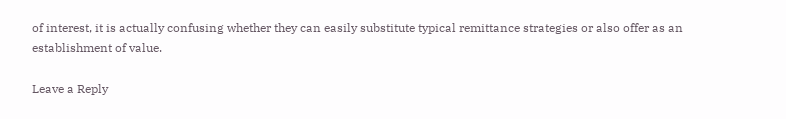of interest, it is actually confusing whether they can easily substitute typical remittance strategies or also offer as an establishment of value.

Leave a Reply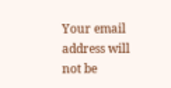Your email address will not be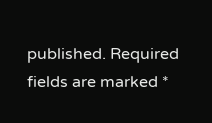published. Required fields are marked *